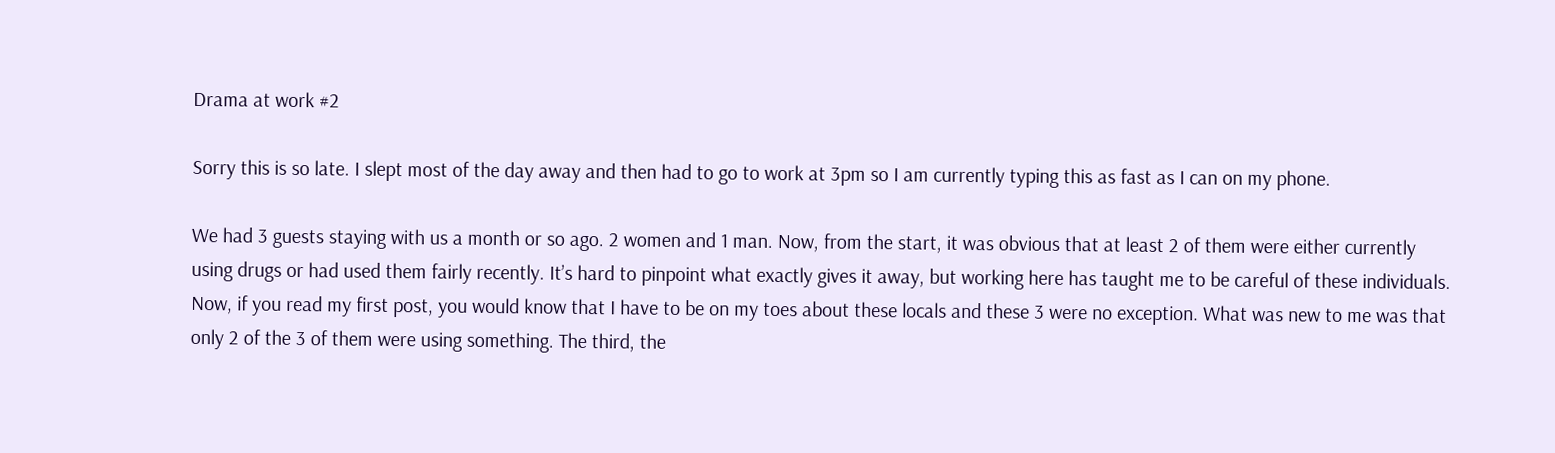Drama at work #2

Sorry this is so late. I slept most of the day away and then had to go to work at 3pm so I am currently typing this as fast as I can on my phone.

We had 3 guests staying with us a month or so ago. 2 women and 1 man. Now, from the start, it was obvious that at least 2 of them were either currently using drugs or had used them fairly recently. It’s hard to pinpoint what exactly gives it away, but working here has taught me to be careful of these individuals. Now, if you read my first post, you would know that I have to be on my toes about these locals and these 3 were no exception. What was new to me was that only 2 of the 3 of them were using something. The third, the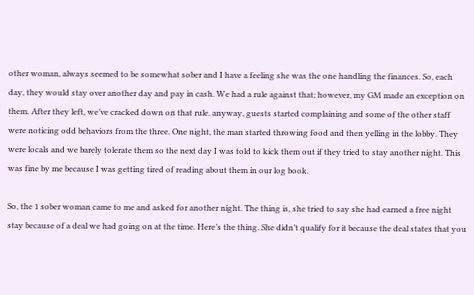other woman, always seemed to be somewhat sober and I have a feeling she was the one handling the finances. So, each day, they would stay over another day and pay in cash. We had a rule against that; however, my GM made an exception on them. After they left, we’ve cracked down on that rule. anyway, guests started complaining and some of the other staff were noticing odd behaviors from the three. One night, the man started throwing food and then yelling in the lobby. They were locals and we barely tolerate them so the next day I was told to kick them out if they tried to stay another night. This was fine by me because I was getting tired of reading about them in our log book.

So, the 1 sober woman came to me and asked for another night. The thing is, she tried to say she had earned a free night stay because of a deal we had going on at the time. Here’s the thing. She didn’t qualify for it because the deal states that you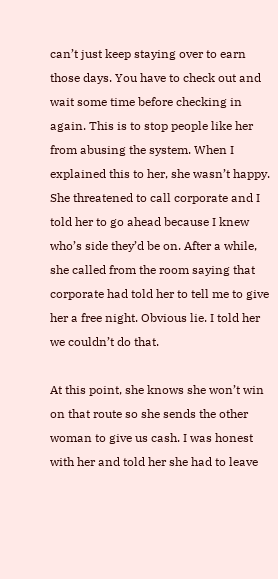can’t just keep staying over to earn those days. You have to check out and wait some time before checking in again. This is to stop people like her from abusing the system. When I explained this to her, she wasn’t happy. She threatened to call corporate and I told her to go ahead because I knew who’s side they’d be on. After a while, she called from the room saying that corporate had told her to tell me to give her a free night. Obvious lie. I told her we couldn’t do that.

At this point, she knows she won’t win on that route so she sends the other woman to give us cash. I was honest with her and told her she had to leave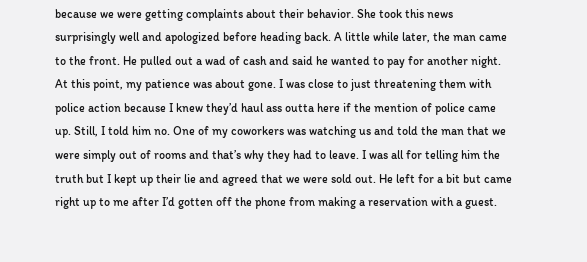because we were getting complaints about their behavior. She took this news surprisingly well and apologized before heading back. A little while later, the man came to the front. He pulled out a wad of cash and said he wanted to pay for another night. At this point, my patience was about gone. I was close to just threatening them with police action because I knew they’d haul ass outta here if the mention of police came up. Still, I told him no. One of my coworkers was watching us and told the man that we were simply out of rooms and that’s why they had to leave. I was all for telling him the truth but I kept up their lie and agreed that we were sold out. He left for a bit but came right up to me after I’d gotten off the phone from making a reservation with a guest.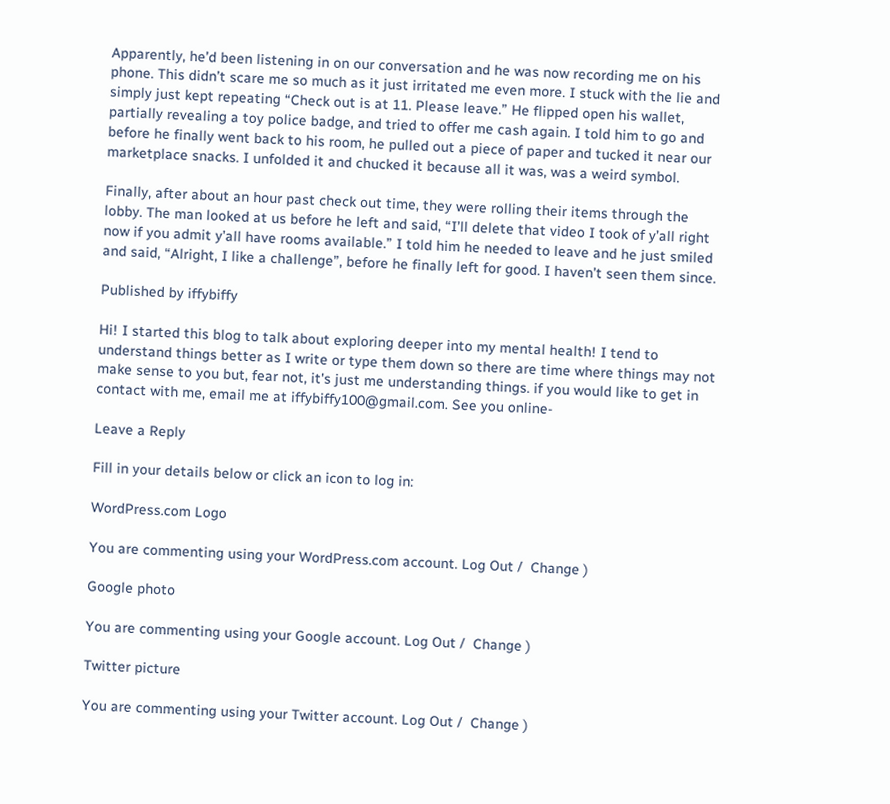Apparently, he’d been listening in on our conversation and he was now recording me on his phone. This didn’t scare me so much as it just irritated me even more. I stuck with the lie and simply just kept repeating “Check out is at 11. Please leave.” He flipped open his wallet, partially revealing a toy police badge, and tried to offer me cash again. I told him to go and before he finally went back to his room, he pulled out a piece of paper and tucked it near our marketplace snacks. I unfolded it and chucked it because all it was, was a weird symbol.

Finally, after about an hour past check out time, they were rolling their items through the lobby. The man looked at us before he left and said, “I’ll delete that video I took of y’all right now if you admit y’all have rooms available.” I told him he needed to leave and he just smiled and said, “Alright, I like a challenge”, before he finally left for good. I haven’t seen them since.

Published by iffybiffy

Hi! I started this blog to talk about exploring deeper into my mental health! I tend to understand things better as I write or type them down so there are time where things may not make sense to you but, fear not, it's just me understanding things. if you would like to get in contact with me, email me at iffybiffy100@gmail.com. See you online-

Leave a Reply

Fill in your details below or click an icon to log in:

WordPress.com Logo

You are commenting using your WordPress.com account. Log Out /  Change )

Google photo

You are commenting using your Google account. Log Out /  Change )

Twitter picture

You are commenting using your Twitter account. Log Out /  Change )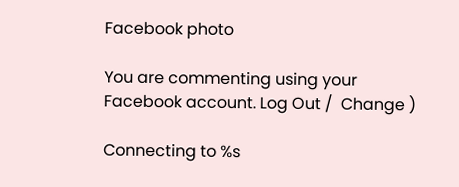Facebook photo

You are commenting using your Facebook account. Log Out /  Change )

Connecting to %s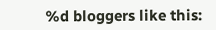%d bloggers like this: